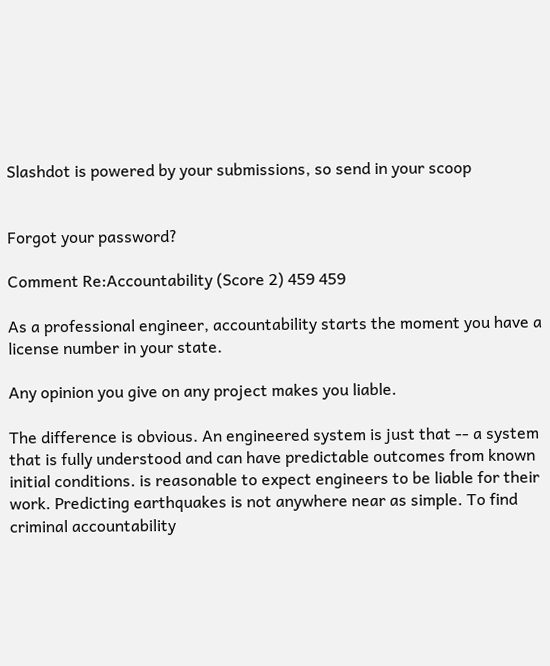Slashdot is powered by your submissions, so send in your scoop


Forgot your password?

Comment Re:Accountability (Score 2) 459 459

As a professional engineer, accountability starts the moment you have a license number in your state.

Any opinion you give on any project makes you liable.

The difference is obvious. An engineered system is just that -- a system that is fully understood and can have predictable outcomes from known initial conditions. is reasonable to expect engineers to be liable for their work. Predicting earthquakes is not anywhere near as simple. To find criminal accountability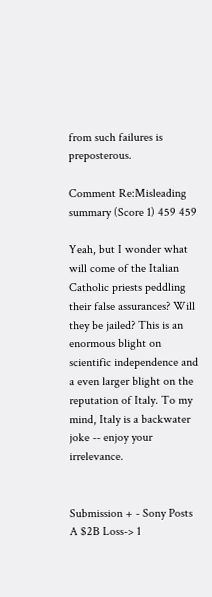from such failures is preposterous.

Comment Re:Misleading summary (Score 1) 459 459

Yeah, but I wonder what will come of the Italian Catholic priests peddling their false assurances? Will they be jailed? This is an enormous blight on scientific independence and a even larger blight on the reputation of Italy. To my mind, Italy is a backwater joke -- enjoy your irrelevance.


Submission + - Sony Posts A $2B Loss-> 1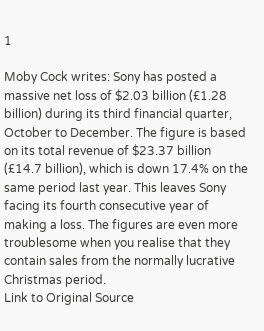1

Moby Cock writes: Sony has posted a massive net loss of $2.03 billion (£1.28 billion) during its third financial quarter, October to December. The figure is based on its total revenue of $23.37 billion (£14.7 billion), which is down 17.4% on the same period last year. This leaves Sony facing its fourth consecutive year of making a loss. The figures are even more troublesome when you realise that they contain sales from the normally lucrative Christmas period.
Link to Original Source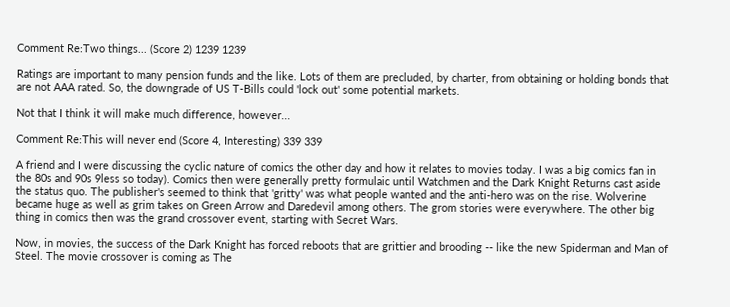Comment Re:Two things... (Score 2) 1239 1239

Ratings are important to many pension funds and the like. Lots of them are precluded, by charter, from obtaining or holding bonds that are not AAA rated. So, the downgrade of US T-Bills could 'lock out' some potential markets.

Not that I think it will make much difference, however...

Comment Re:This will never end (Score 4, Interesting) 339 339

A friend and I were discussing the cyclic nature of comics the other day and how it relates to movies today. I was a big comics fan in the 80s and 90s 9less so today). Comics then were generally pretty formulaic until Watchmen and the Dark Knight Returns cast aside the status quo. The publisher's seemed to think that 'gritty' was what people wanted and the anti-hero was on the rise. Wolverine became huge as well as grim takes on Green Arrow and Daredevil among others. The grom stories were everywhere. The other big thing in comics then was the grand crossover event, starting with Secret Wars.

Now, in movies, the success of the Dark Knight has forced reboots that are grittier and brooding -- like the new Spiderman and Man of Steel. The movie crossover is coming as The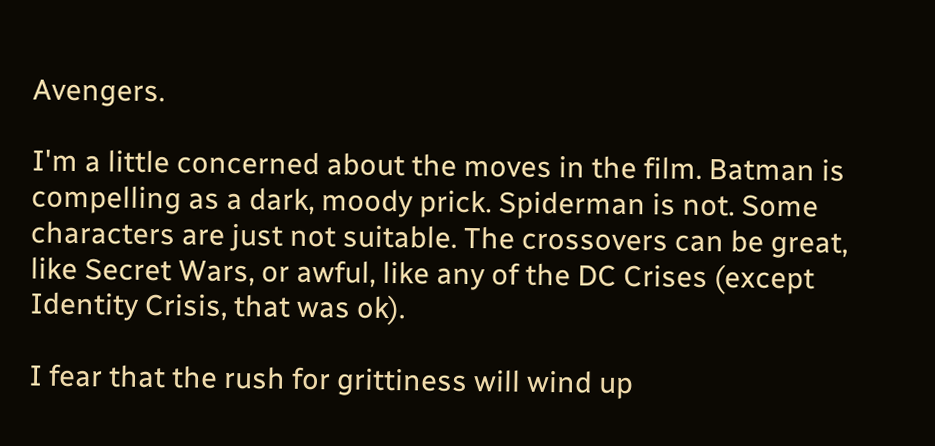Avengers.

I'm a little concerned about the moves in the film. Batman is compelling as a dark, moody prick. Spiderman is not. Some characters are just not suitable. The crossovers can be great, like Secret Wars, or awful, like any of the DC Crises (except Identity Crisis, that was ok).

I fear that the rush for grittiness will wind up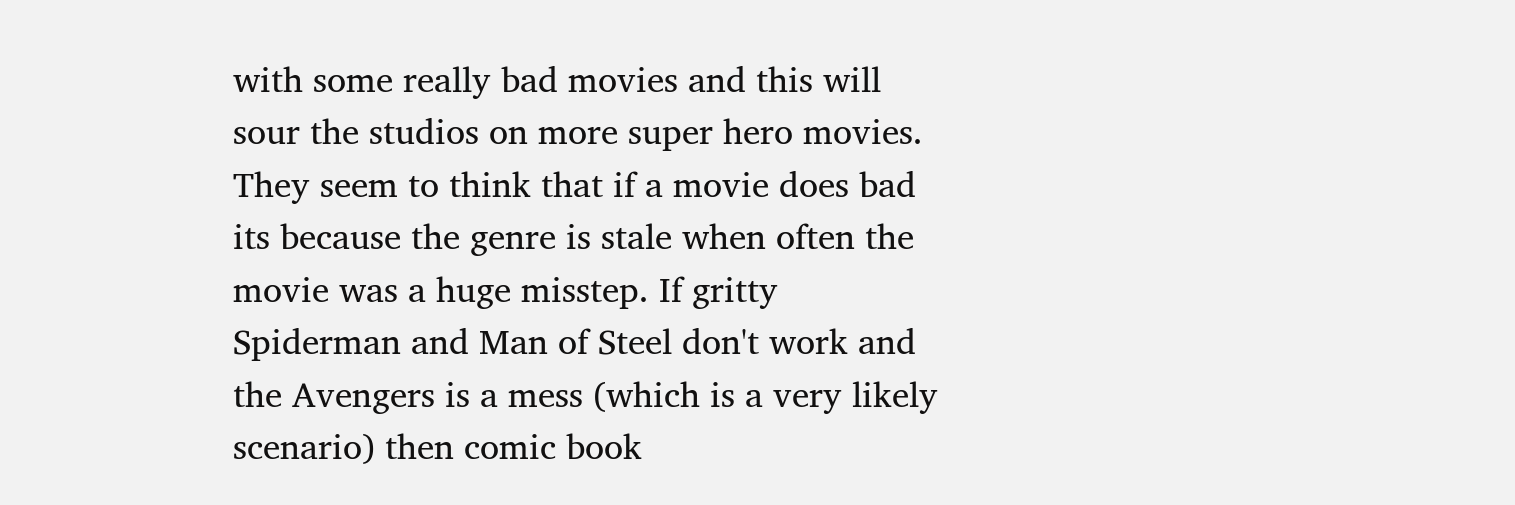with some really bad movies and this will sour the studios on more super hero movies. They seem to think that if a movie does bad its because the genre is stale when often the movie was a huge misstep. If gritty Spiderman and Man of Steel don't work and the Avengers is a mess (which is a very likely scenario) then comic book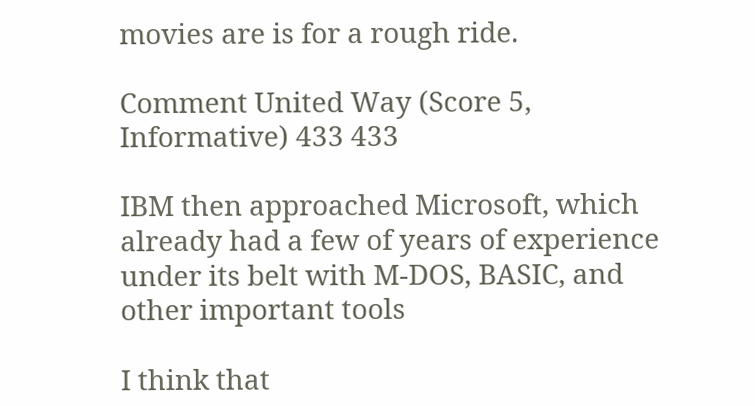movies are is for a rough ride.

Comment United Way (Score 5, Informative) 433 433

IBM then approached Microsoft, which already had a few of years of experience under its belt with M-DOS, BASIC, and other important tools

I think that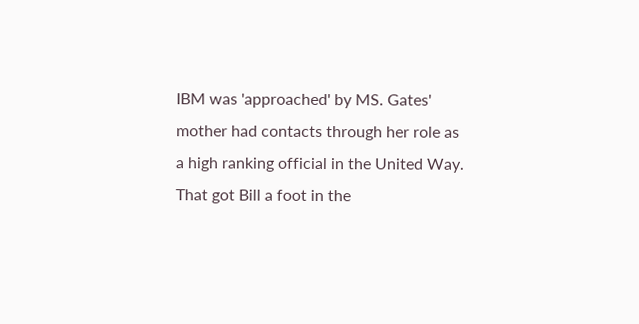IBM was 'approached' by MS. Gates' mother had contacts through her role as a high ranking official in the United Way. That got Bill a foot in the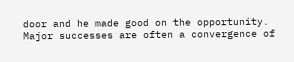door and he made good on the opportunity. Major successes are often a convergence of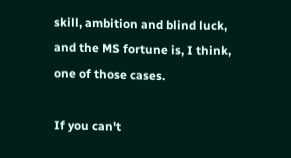skill, ambition and blind luck, and the MS fortune is, I think, one of those cases.

If you can't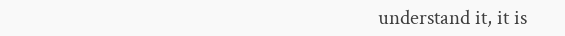understand it, it is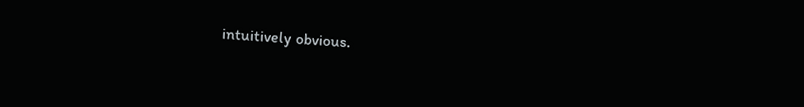intuitively obvious.